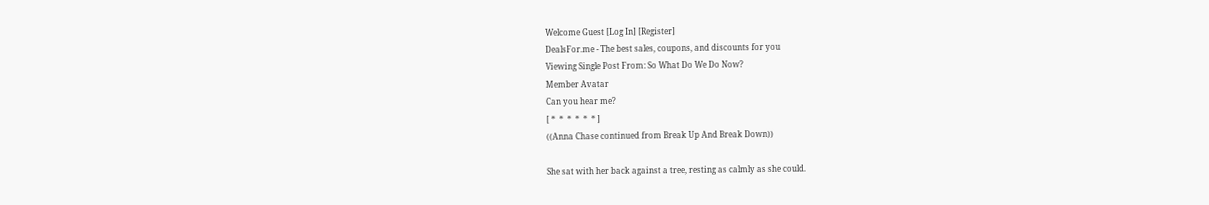Welcome Guest [Log In] [Register]
DealsFor.me - The best sales, coupons, and discounts for you
Viewing Single Post From: So What Do We Do Now?
Member Avatar
Can you hear me?
[ *  *  *  *  *  * ]
((Anna Chase continued from Break Up And Break Down))

She sat with her back against a tree, resting as calmly as she could.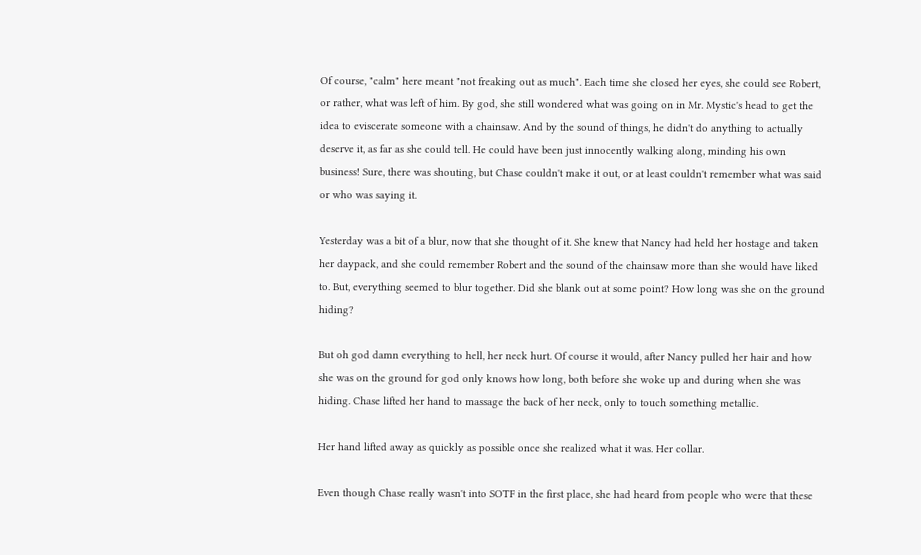Of course, "calm" here meant "not freaking out as much". Each time she closed her eyes, she could see Robert, or rather, what was left of him. By god, she still wondered what was going on in Mr. Mystic's head to get the idea to eviscerate someone with a chainsaw. And by the sound of things, he didn't do anything to actually deserve it, as far as she could tell. He could have been just innocently walking along, minding his own business! Sure, there was shouting, but Chase couldn't make it out, or at least couldn't remember what was said or who was saying it.

Yesterday was a bit of a blur, now that she thought of it. She knew that Nancy had held her hostage and taken her daypack, and she could remember Robert and the sound of the chainsaw more than she would have liked to. But, everything seemed to blur together. Did she blank out at some point? How long was she on the ground hiding?

But oh god damn everything to hell, her neck hurt. Of course it would, after Nancy pulled her hair and how she was on the ground for god only knows how long, both before she woke up and during when she was hiding. Chase lifted her hand to massage the back of her neck, only to touch something metallic.

Her hand lifted away as quickly as possible once she realized what it was. Her collar.

Even though Chase really wasn't into SOTF in the first place, she had heard from people who were that these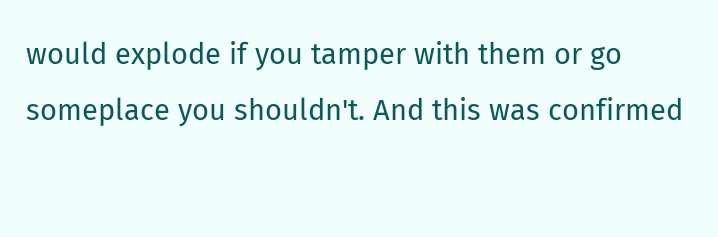would explode if you tamper with them or go someplace you shouldn't. And this was confirmed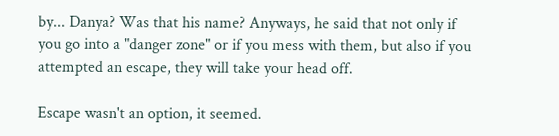by... Danya? Was that his name? Anyways, he said that not only if you go into a "danger zone" or if you mess with them, but also if you attempted an escape, they will take your head off.

Escape wasn't an option, it seemed.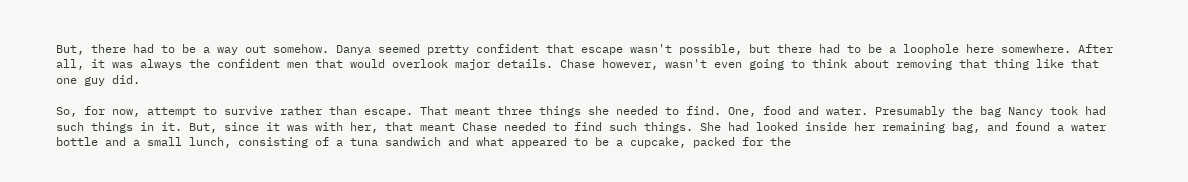But, there had to be a way out somehow. Danya seemed pretty confident that escape wasn't possible, but there had to be a loophole here somewhere. After all, it was always the confident men that would overlook major details. Chase however, wasn't even going to think about removing that thing like that one guy did.

So, for now, attempt to survive rather than escape. That meant three things she needed to find. One, food and water. Presumably the bag Nancy took had such things in it. But, since it was with her, that meant Chase needed to find such things. She had looked inside her remaining bag, and found a water bottle and a small lunch, consisting of a tuna sandwich and what appeared to be a cupcake, packed for the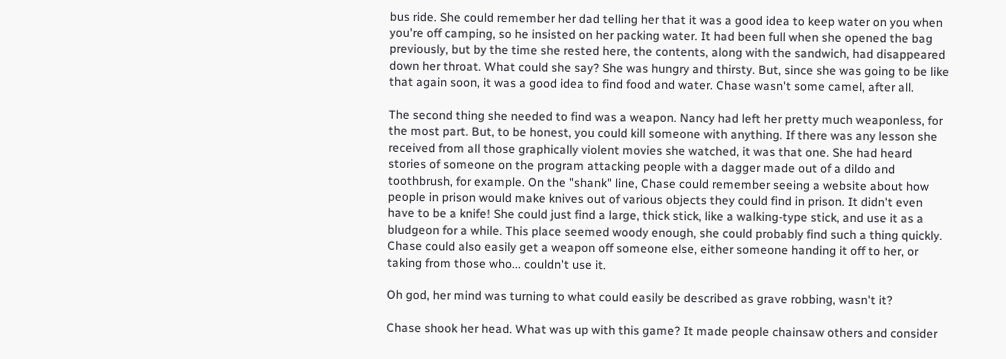bus ride. She could remember her dad telling her that it was a good idea to keep water on you when you're off camping, so he insisted on her packing water. It had been full when she opened the bag previously, but by the time she rested here, the contents, along with the sandwich, had disappeared down her throat. What could she say? She was hungry and thirsty. But, since she was going to be like that again soon, it was a good idea to find food and water. Chase wasn't some camel, after all.

The second thing she needed to find was a weapon. Nancy had left her pretty much weaponless, for the most part. But, to be honest, you could kill someone with anything. If there was any lesson she received from all those graphically violent movies she watched, it was that one. She had heard stories of someone on the program attacking people with a dagger made out of a dildo and toothbrush, for example. On the "shank" line, Chase could remember seeing a website about how people in prison would make knives out of various objects they could find in prison. It didn't even have to be a knife! She could just find a large, thick stick, like a walking-type stick, and use it as a bludgeon for a while. This place seemed woody enough, she could probably find such a thing quickly. Chase could also easily get a weapon off someone else, either someone handing it off to her, or taking from those who... couldn't use it.

Oh god, her mind was turning to what could easily be described as grave robbing, wasn't it?

Chase shook her head. What was up with this game? It made people chainsaw others and consider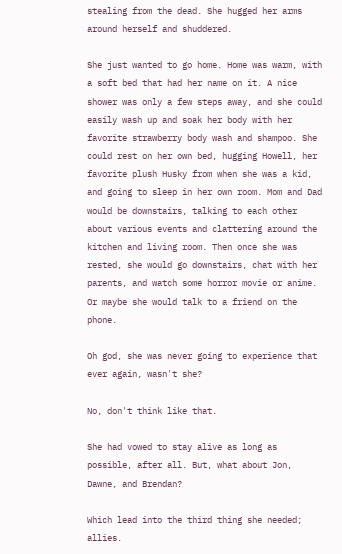stealing from the dead. She hugged her arms around herself and shuddered.

She just wanted to go home. Home was warm, with a soft bed that had her name on it. A nice shower was only a few steps away, and she could easily wash up and soak her body with her favorite strawberry body wash and shampoo. She could rest on her own bed, hugging Howell, her favorite plush Husky from when she was a kid, and going to sleep in her own room. Mom and Dad would be downstairs, talking to each other about various events and clattering around the kitchen and living room. Then once she was rested, she would go downstairs, chat with her parents, and watch some horror movie or anime. Or maybe she would talk to a friend on the phone.

Oh god, she was never going to experience that ever again, wasn't she?

No, don't think like that.

She had vowed to stay alive as long as possible, after all. But, what about Jon, Dawne, and Brendan?

Which lead into the third thing she needed; allies.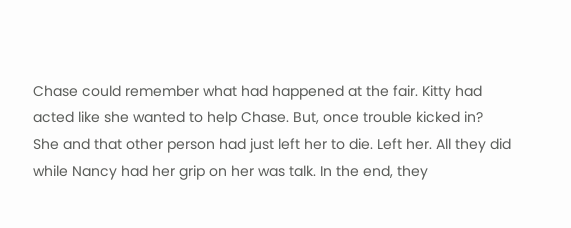Chase could remember what had happened at the fair. Kitty had acted like she wanted to help Chase. But, once trouble kicked in? She and that other person had just left her to die. Left her. All they did while Nancy had her grip on her was talk. In the end, they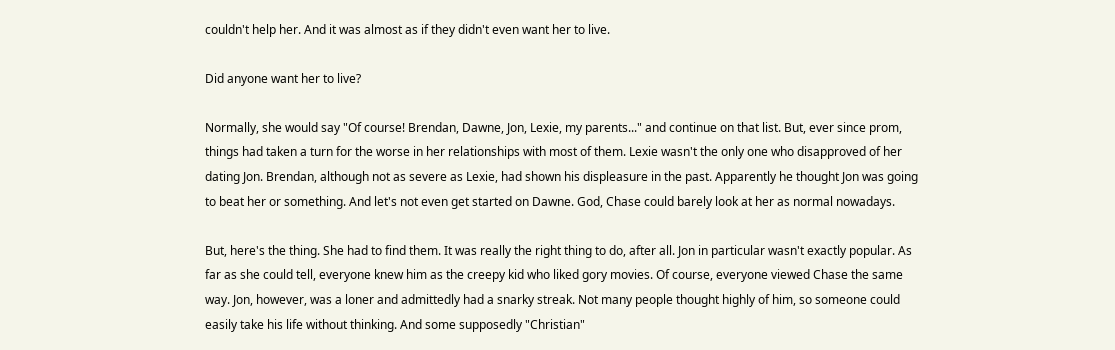couldn't help her. And it was almost as if they didn't even want her to live.

Did anyone want her to live?

Normally, she would say "Of course! Brendan, Dawne, Jon, Lexie, my parents..." and continue on that list. But, ever since prom, things had taken a turn for the worse in her relationships with most of them. Lexie wasn't the only one who disapproved of her dating Jon. Brendan, although not as severe as Lexie, had shown his displeasure in the past. Apparently he thought Jon was going to beat her or something. And let's not even get started on Dawne. God, Chase could barely look at her as normal nowadays.

But, here's the thing. She had to find them. It was really the right thing to do, after all. Jon in particular wasn't exactly popular. As far as she could tell, everyone knew him as the creepy kid who liked gory movies. Of course, everyone viewed Chase the same way. Jon, however, was a loner and admittedly had a snarky streak. Not many people thought highly of him, so someone could easily take his life without thinking. And some supposedly "Christian"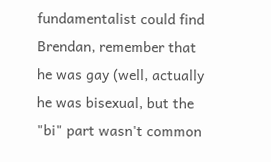fundamentalist could find Brendan, remember that he was gay (well, actually he was bisexual, but the "bi" part wasn't common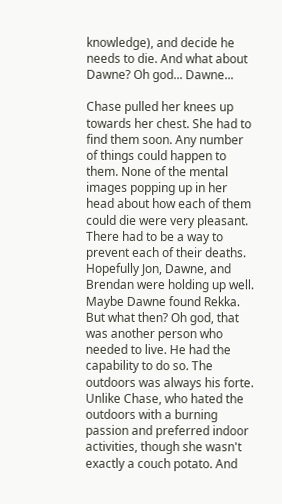knowledge), and decide he needs to die. And what about Dawne? Oh god... Dawne...

Chase pulled her knees up towards her chest. She had to find them soon. Any number of things could happen to them. None of the mental images popping up in her head about how each of them could die were very pleasant. There had to be a way to prevent each of their deaths. Hopefully Jon, Dawne, and Brendan were holding up well. Maybe Dawne found Rekka. But what then? Oh god, that was another person who needed to live. He had the capability to do so. The outdoors was always his forte. Unlike Chase, who hated the outdoors with a burning passion and preferred indoor activities, though she wasn't exactly a couch potato. And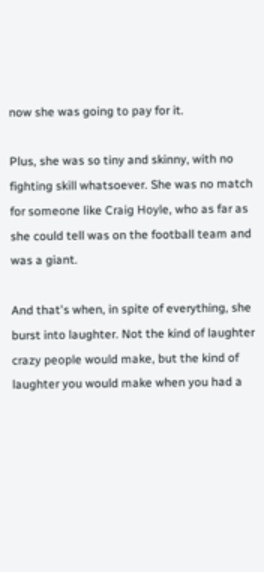now she was going to pay for it.

Plus, she was so tiny and skinny, with no fighting skill whatsoever. She was no match for someone like Craig Hoyle, who as far as she could tell was on the football team and was a giant.

And that's when, in spite of everything, she burst into laughter. Not the kind of laughter crazy people would make, but the kind of laughter you would make when you had a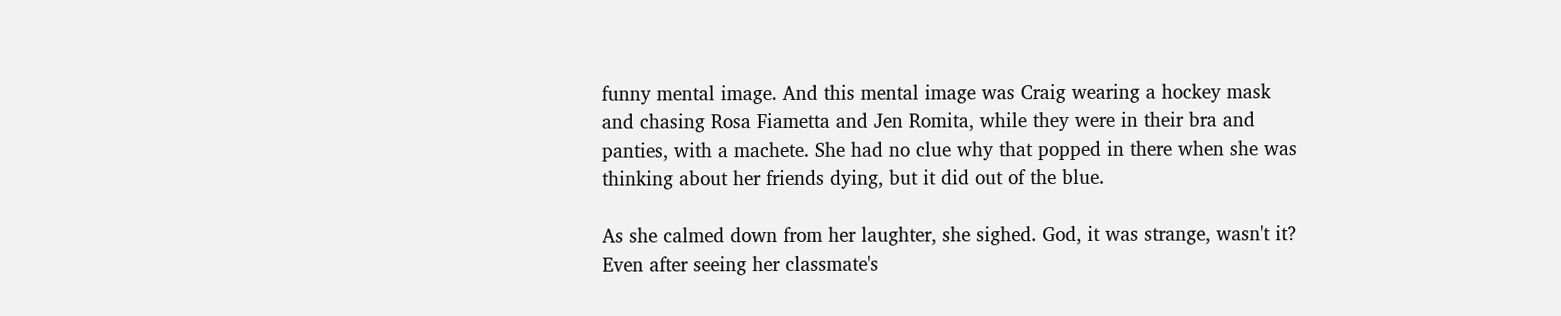funny mental image. And this mental image was Craig wearing a hockey mask and chasing Rosa Fiametta and Jen Romita, while they were in their bra and panties, with a machete. She had no clue why that popped in there when she was thinking about her friends dying, but it did out of the blue.

As she calmed down from her laughter, she sighed. God, it was strange, wasn't it? Even after seeing her classmate's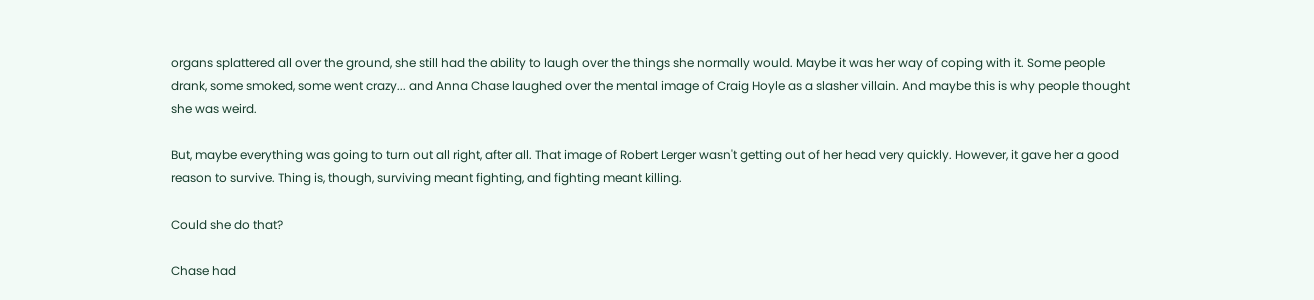organs splattered all over the ground, she still had the ability to laugh over the things she normally would. Maybe it was her way of coping with it. Some people drank, some smoked, some went crazy... and Anna Chase laughed over the mental image of Craig Hoyle as a slasher villain. And maybe this is why people thought she was weird.

But, maybe everything was going to turn out all right, after all. That image of Robert Lerger wasn't getting out of her head very quickly. However, it gave her a good reason to survive. Thing is, though, surviving meant fighting, and fighting meant killing.

Could she do that?

Chase had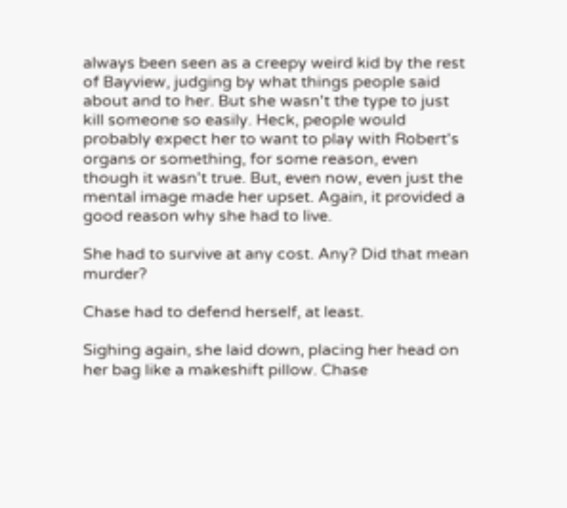always been seen as a creepy weird kid by the rest of Bayview, judging by what things people said about and to her. But she wasn't the type to just kill someone so easily. Heck, people would probably expect her to want to play with Robert's organs or something, for some reason, even though it wasn't true. But, even now, even just the mental image made her upset. Again, it provided a good reason why she had to live.

She had to survive at any cost. Any? Did that mean murder?

Chase had to defend herself, at least.

Sighing again, she laid down, placing her head on her bag like a makeshift pillow. Chase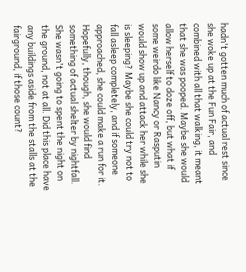hadn't gotten much of actual rest since she woke up at the Fun Fair, and combined with all that walking, it meant that she was pooped. Maybe she would allow herself to doze off, but what if some weirdo like Nancy or Rasputin would show up and attack her while she is sleeping? Maybe she could try not to fall asleep completely, and if someone approached, she could make a run for it. Hopefully, though, she would find something of actual shelter by nightfall. She wasn't going to spent the night on the ground, not at all. Did this place have any buildings aside from the stalls at the fairground, if those count?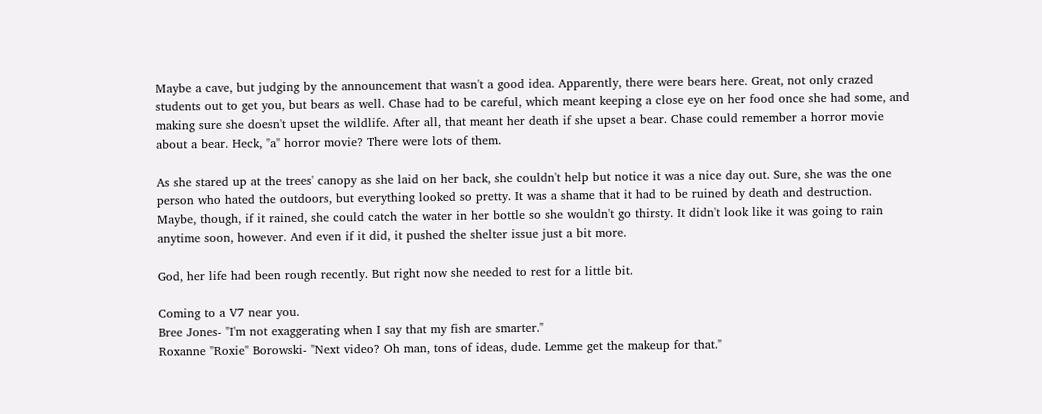Maybe a cave, but judging by the announcement that wasn't a good idea. Apparently, there were bears here. Great, not only crazed students out to get you, but bears as well. Chase had to be careful, which meant keeping a close eye on her food once she had some, and making sure she doesn't upset the wildlife. After all, that meant her death if she upset a bear. Chase could remember a horror movie about a bear. Heck, "a" horror movie? There were lots of them.

As she stared up at the trees' canopy as she laid on her back, she couldn't help but notice it was a nice day out. Sure, she was the one person who hated the outdoors, but everything looked so pretty. It was a shame that it had to be ruined by death and destruction. Maybe, though, if it rained, she could catch the water in her bottle so she wouldn't go thirsty. It didn't look like it was going to rain anytime soon, however. And even if it did, it pushed the shelter issue just a bit more.

God, her life had been rough recently. But right now she needed to rest for a little bit.

Coming to a V7 near you.
Bree Jones- "I'm not exaggerating when I say that my fish are smarter."
Roxanne "Roxie" Borowski- "Next video? Oh man, tons of ideas, dude. Lemme get the makeup for that."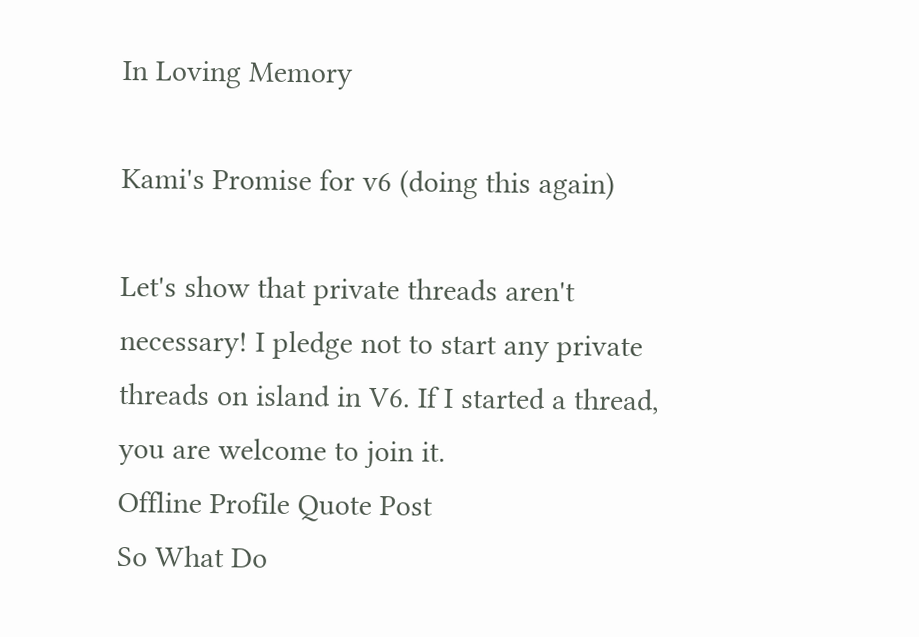In Loving Memory

Kami's Promise for v6 (doing this again)

Let's show that private threads aren't necessary! I pledge not to start any private threads on island in V6. If I started a thread, you are welcome to join it.
Offline Profile Quote Post
So What Do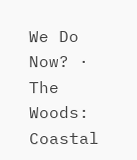We Do Now? · The Woods: Coastal